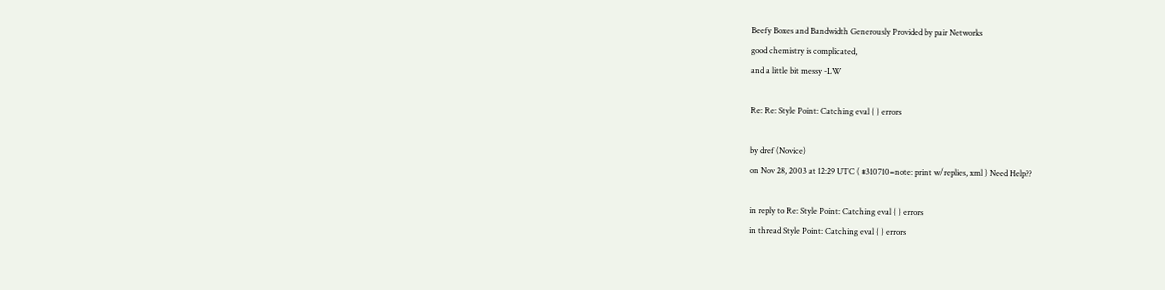Beefy Boxes and Bandwidth Generously Provided by pair Networks
good chemistry is complicated,
and a little bit messy -LW

Re: Re: Style Point: Catching eval { } errors

by dref (Novice)
on Nov 28, 2003 at 12:29 UTC ( #310710=note: print w/replies, xml ) Need Help??

in reply to Re: Style Point: Catching eval { } errors
in thread Style Point: Catching eval { } errors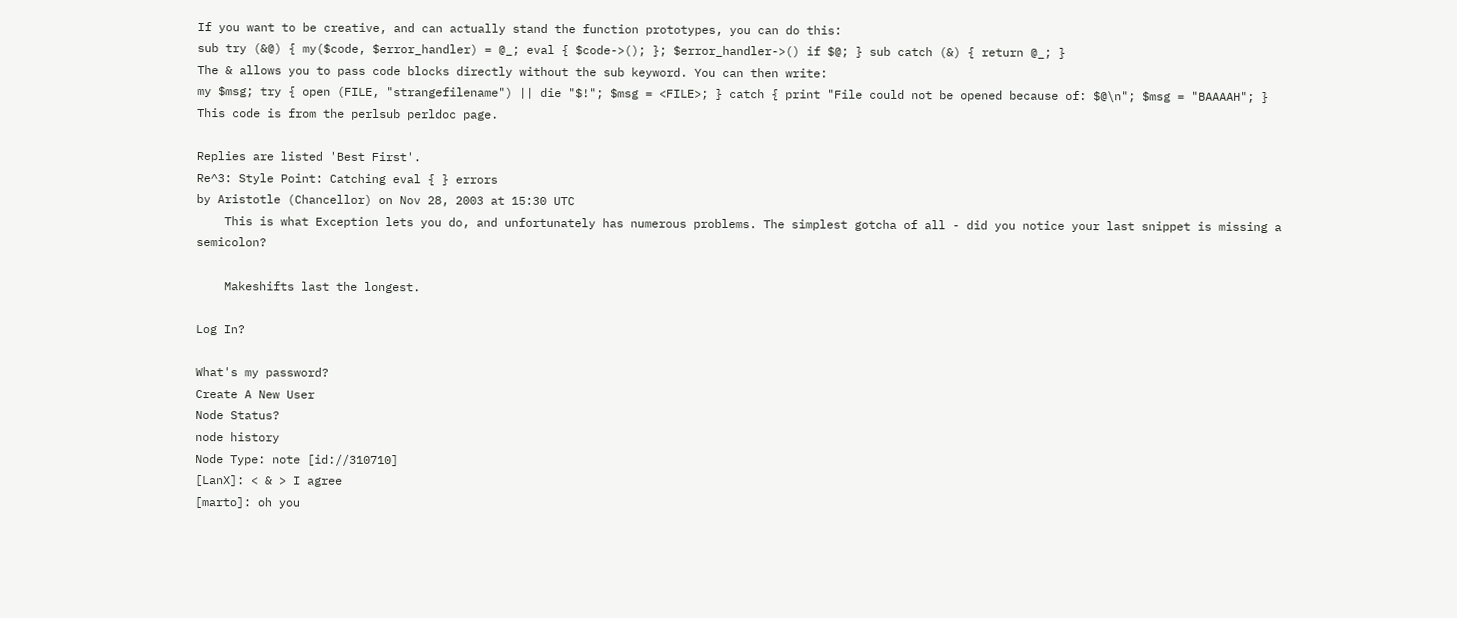If you want to be creative, and can actually stand the function prototypes, you can do this:
sub try (&@) { my($code, $error_handler) = @_; eval { $code->(); }; $error_handler->() if $@; } sub catch (&) { return @_; }
The & allows you to pass code blocks directly without the sub keyword. You can then write:
my $msg; try { open (FILE, "strangefilename") || die "$!"; $msg = <FILE>; } catch { print "File could not be opened because of: $@\n"; $msg = "BAAAAH"; }
This code is from the perlsub perldoc page.

Replies are listed 'Best First'.
Re^3: Style Point: Catching eval { } errors
by Aristotle (Chancellor) on Nov 28, 2003 at 15:30 UTC
    This is what Exception lets you do, and unfortunately has numerous problems. The simplest gotcha of all - did you notice your last snippet is missing a semicolon?

    Makeshifts last the longest.

Log In?

What's my password?
Create A New User
Node Status?
node history
Node Type: note [id://310710]
[LanX]: < & > I agree
[marto]: oh you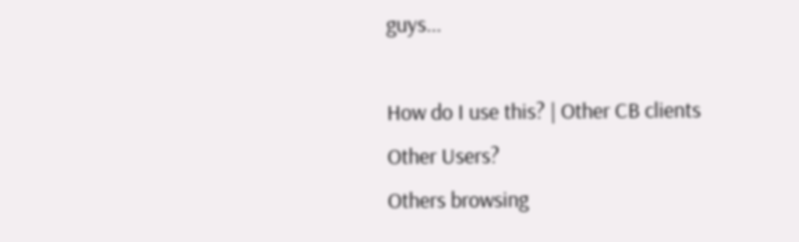guys...

How do I use this? | Other CB clients
Other Users?
Others browsing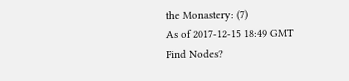the Monastery: (7)
As of 2017-12-15 18:49 GMT
Find Nodes?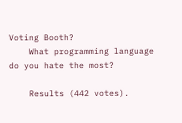Voting Booth?
    What programming language do you hate the most?

    Results (442 votes).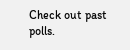Check out past polls.